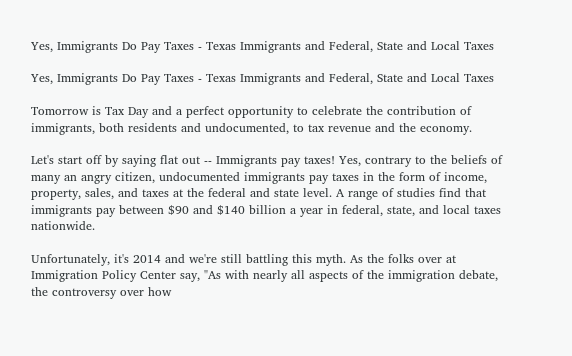Yes, Immigrants Do Pay Taxes - Texas Immigrants and Federal, State and Local Taxes

Yes, Immigrants Do Pay Taxes - Texas Immigrants and Federal, State and Local Taxes

Tomorrow is Tax Day and a perfect opportunity to celebrate the contribution of immigrants, both residents and undocumented, to tax revenue and the economy.

Let's start off by saying flat out -- Immigrants pay taxes! Yes, contrary to the beliefs of many an angry citizen, undocumented immigrants pay taxes in the form of income, property, sales, and taxes at the federal and state level. A range of studies find that immigrants pay between $90 and $140 billion a year in federal, state, and local taxes nationwide.

Unfortunately, it's 2014 and we're still battling this myth. As the folks over at Immigration Policy Center say, "As with nearly all aspects of the immigration debate, the controversy over how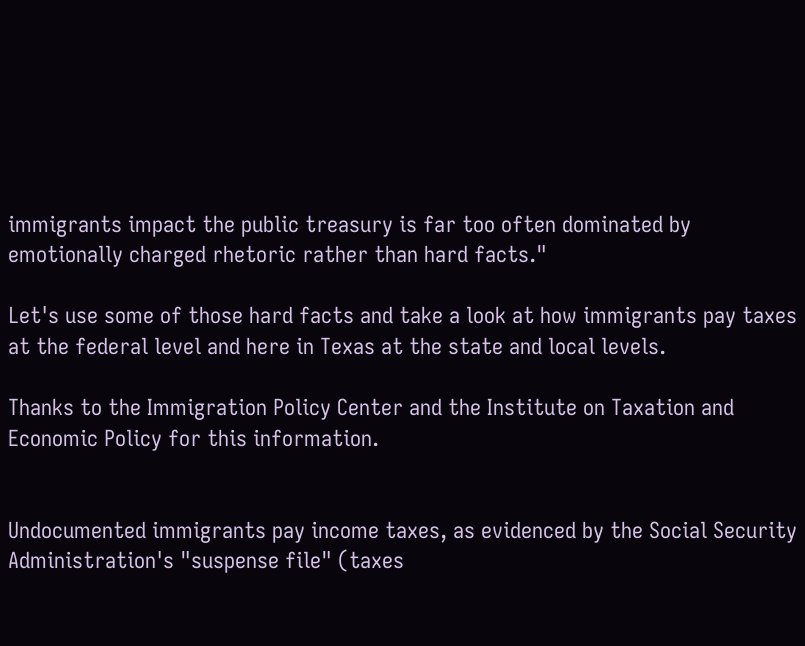immigrants impact the public treasury is far too often dominated by emotionally charged rhetoric rather than hard facts."

Let's use some of those hard facts and take a look at how immigrants pay taxes at the federal level and here in Texas at the state and local levels.

Thanks to the Immigration Policy Center and the Institute on Taxation and Economic Policy for this information.


Undocumented immigrants pay income taxes, as evidenced by the Social Security Administration's "suspense file" (taxes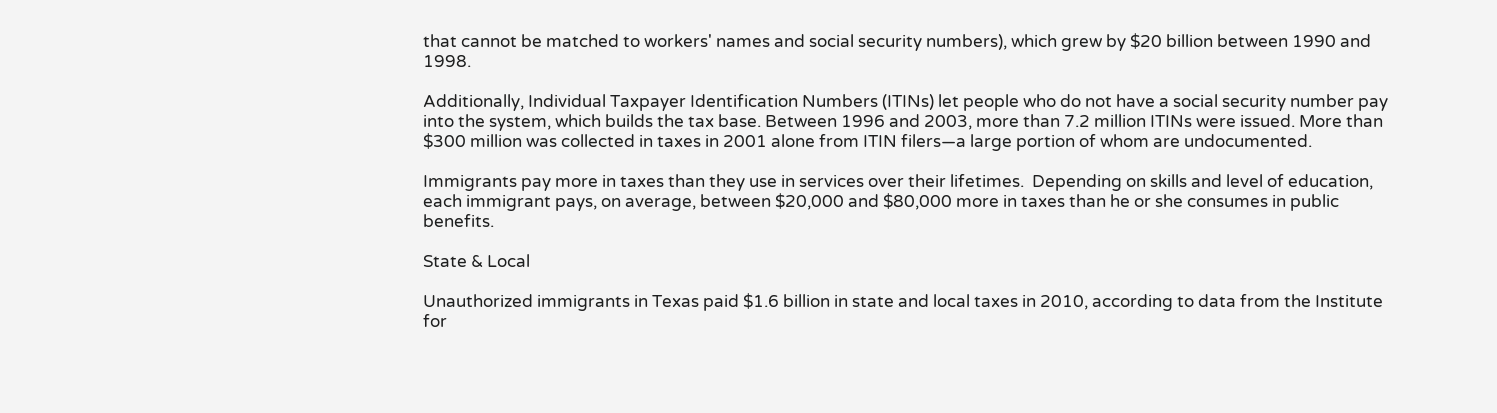that cannot be matched to workers' names and social security numbers), which grew by $20 billion between 1990 and 1998.

Additionally, Individual Taxpayer Identification Numbers (ITINs) let people who do not have a social security number pay into the system, which builds the tax base. Between 1996 and 2003, more than 7.2 million ITINs were issued. More than $300 million was collected in taxes in 2001 alone from ITIN filers—a large portion of whom are undocumented.

Immigrants pay more in taxes than they use in services over their lifetimes.  Depending on skills and level of education, each immigrant pays, on average, between $20,000 and $80,000 more in taxes than he or she consumes in public benefits.

State & Local

Unauthorized immigrants in Texas paid $1.6 billion in state and local taxes in 2010, according to data from the Institute for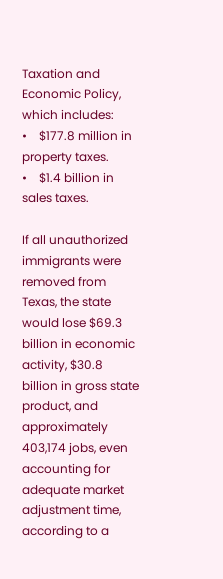Taxation and Economic Policy, which includes:
•    $177.8 million in property taxes.
•    $1.4 billion in sales taxes.

If all unauthorized immigrants were removed from Texas, the state would lose $69.3 billion in economic activity, $30.8 billion in gross state product, and approximately 403,174 jobs, even accounting for adequate market adjustment time, according to a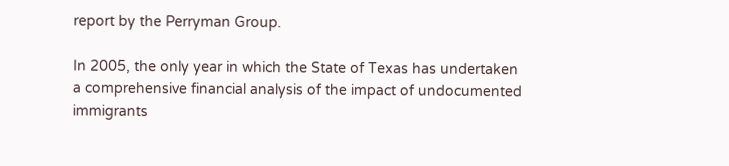report by the Perryman Group.

In 2005, the only year in which the State of Texas has undertaken a comprehensive financial analysis of the impact of undocumented immigrants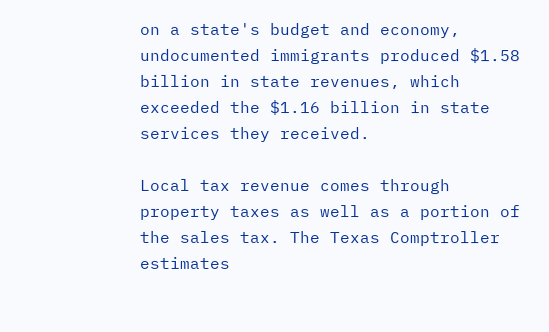on a state's budget and economy, undocumented immigrants produced $1.58 billion in state revenues, which exceeded the $1.16 billion in state services they received.

Local tax revenue comes through property taxes as well as a portion of the sales tax. The Texas Comptroller estimates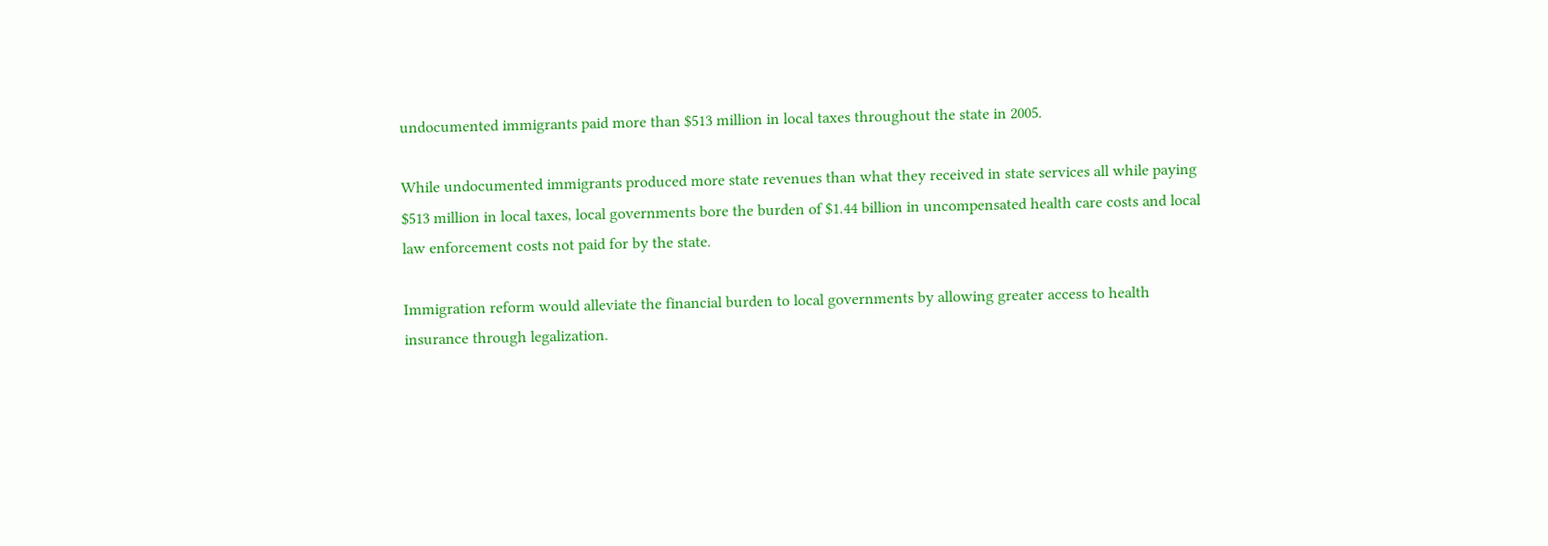undocumented immigrants paid more than $513 million in local taxes throughout the state in 2005.

While undocumented immigrants produced more state revenues than what they received in state services all while paying $513 million in local taxes, local governments bore the burden of $1.44 billion in uncompensated health care costs and local law enforcement costs not paid for by the state.

Immigration reform would alleviate the financial burden to local governments by allowing greater access to health insurance through legalization.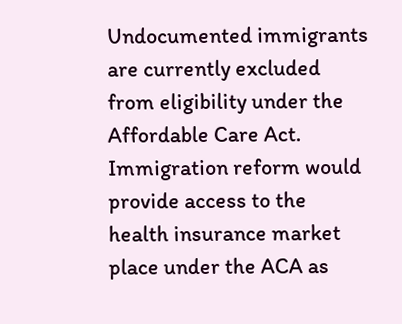Undocumented immigrants are currently excluded from eligibility under the Affordable Care Act. Immigration reform would provide access to the health insurance market place under the ACA as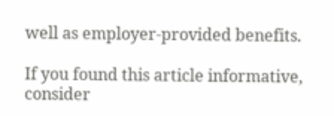well as employer-provided benefits.

If you found this article informative, consider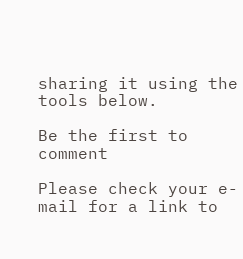sharing it using the tools below.

Be the first to comment

Please check your e-mail for a link to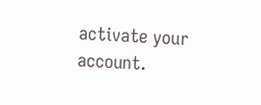activate your account.